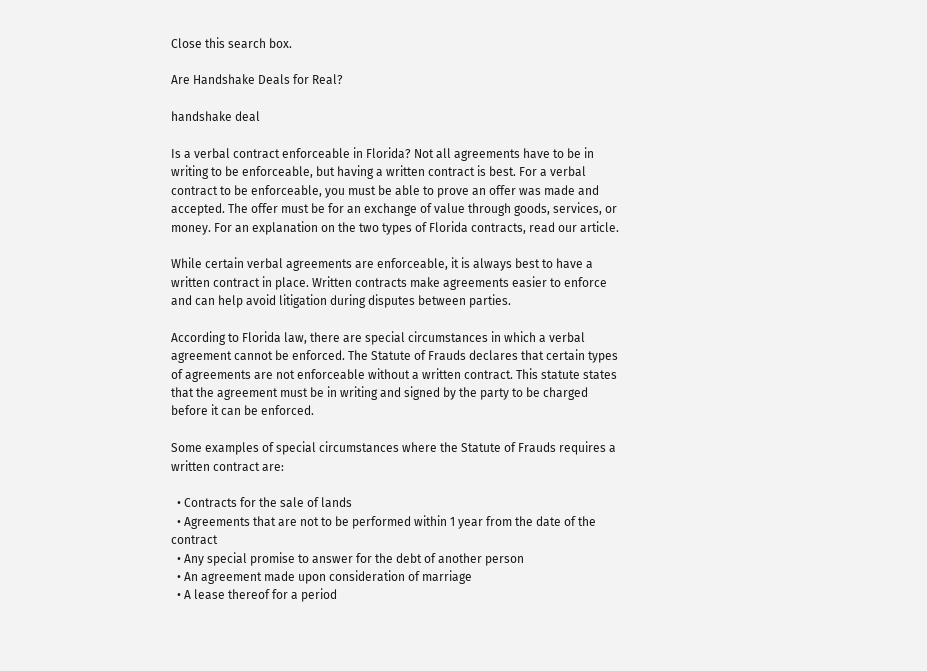Close this search box.

Are Handshake Deals for Real?

handshake deal

Is a verbal contract enforceable in Florida? Not all agreements have to be in writing to be enforceable, but having a written contract is best. For a verbal contract to be enforceable, you must be able to prove an offer was made and accepted. The offer must be for an exchange of value through goods, services, or money. For an explanation on the two types of Florida contracts, read our article.

While certain verbal agreements are enforceable, it is always best to have a written contract in place. Written contracts make agreements easier to enforce and can help avoid litigation during disputes between parties.

According to Florida law, there are special circumstances in which a verbal agreement cannot be enforced. The Statute of Frauds declares that certain types of agreements are not enforceable without a written contract. This statute states that the agreement must be in writing and signed by the party to be charged before it can be enforced.

Some examples of special circumstances where the Statute of Frauds requires a written contract are:

  • Contracts for the sale of lands
  • Agreements that are not to be performed within 1 year from the date of the contract
  • Any special promise to answer for the debt of another person
  • An agreement made upon consideration of marriage
  • A lease thereof for a period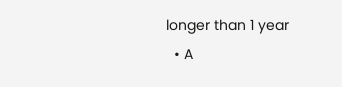longer than 1 year
  • A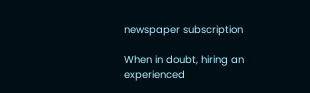newspaper subscription

When in doubt, hiring an experienced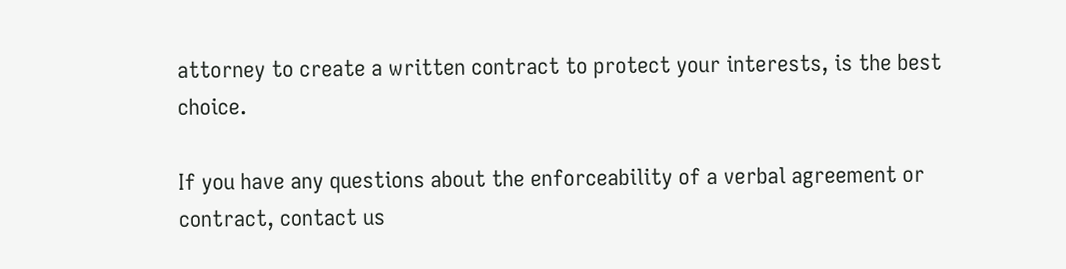attorney to create a written contract to protect your interests, is the best choice.

If you have any questions about the enforceability of a verbal agreement or contract, contact us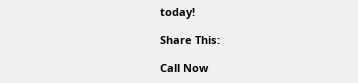today!

Share This:

Call Now